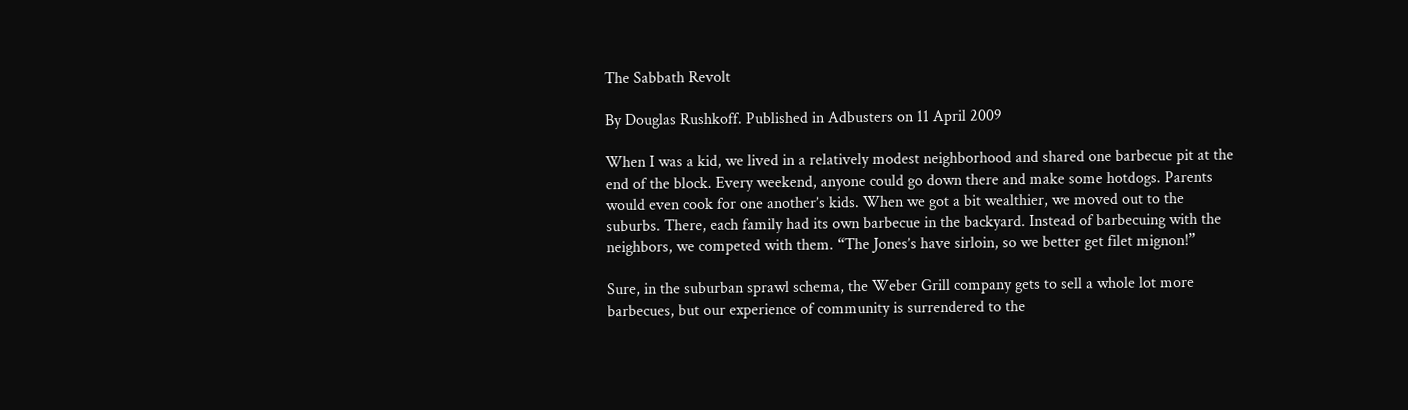The Sabbath Revolt

By Douglas Rushkoff. Published in Adbusters on 11 April 2009

When I was a kid, we lived in a relatively modest neighborhood and shared one barbecue pit at the end of the block. Every weekend, anyone could go down there and make some hotdogs. Parents would even cook for one another’s kids. When we got a bit wealthier, we moved out to the suburbs. There, each family had its own barbecue in the backyard. Instead of barbecuing with the neighbors, we competed with them. “The Jones’s have sirloin, so we better get filet mignon!”

Sure, in the suburban sprawl schema, the Weber Grill company gets to sell a whole lot more barbecues, but our experience of community is surrendered to the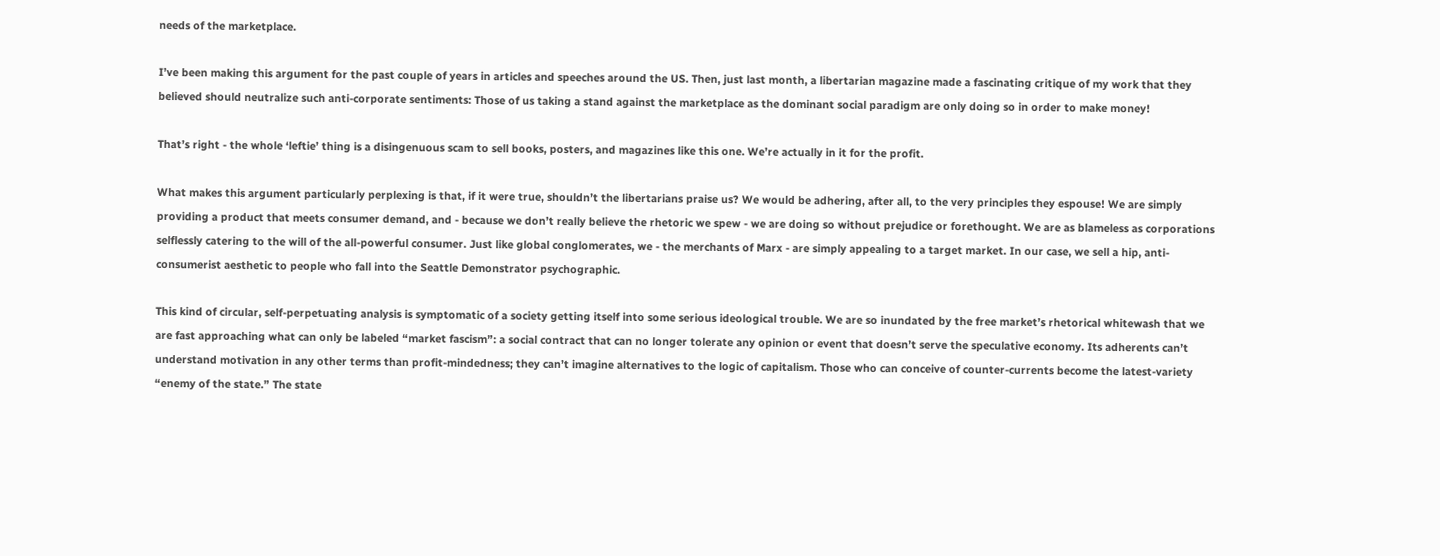needs of the marketplace.

I’ve been making this argument for the past couple of years in articles and speeches around the US. Then, just last month, a libertarian magazine made a fascinating critique of my work that they believed should neutralize such anti-corporate sentiments: Those of us taking a stand against the marketplace as the dominant social paradigm are only doing so in order to make money!

That’s right - the whole ‘leftie’ thing is a disingenuous scam to sell books, posters, and magazines like this one. We’re actually in it for the profit.

What makes this argument particularly perplexing is that, if it were true, shouldn’t the libertarians praise us? We would be adhering, after all, to the very principles they espouse! We are simply providing a product that meets consumer demand, and - because we don’t really believe the rhetoric we spew - we are doing so without prejudice or forethought. We are as blameless as corporations selflessly catering to the will of the all-powerful consumer. Just like global conglomerates, we - the merchants of Marx - are simply appealing to a target market. In our case, we sell a hip, anti-consumerist aesthetic to people who fall into the Seattle Demonstrator psychographic.

This kind of circular, self-perpetuating analysis is symptomatic of a society getting itself into some serious ideological trouble. We are so inundated by the free market’s rhetorical whitewash that we are fast approaching what can only be labeled “market fascism”: a social contract that can no longer tolerate any opinion or event that doesn’t serve the speculative economy. Its adherents can’t understand motivation in any other terms than profit-mindedness; they can’t imagine alternatives to the logic of capitalism. Those who can conceive of counter-currents become the latest-variety “enemy of the state.” The state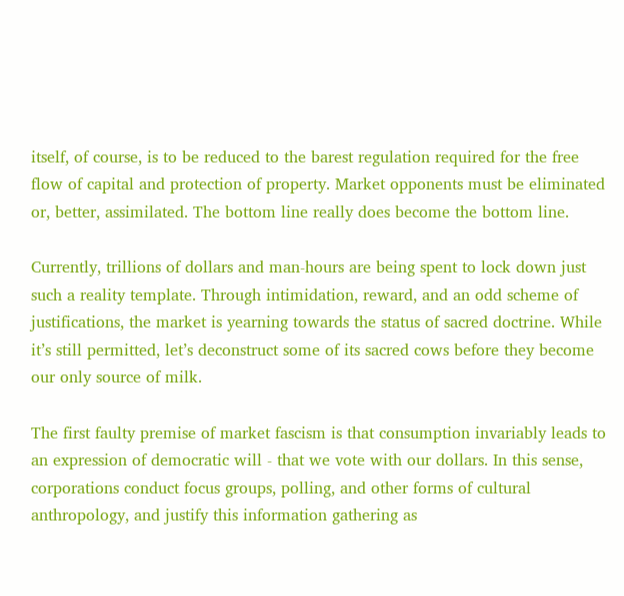itself, of course, is to be reduced to the barest regulation required for the free flow of capital and protection of property. Market opponents must be eliminated or, better, assimilated. The bottom line really does become the bottom line.

Currently, trillions of dollars and man-hours are being spent to lock down just such a reality template. Through intimidation, reward, and an odd scheme of justifications, the market is yearning towards the status of sacred doctrine. While it’s still permitted, let’s deconstruct some of its sacred cows before they become our only source of milk.

The first faulty premise of market fascism is that consumption invariably leads to an expression of democratic will - that we vote with our dollars. In this sense, corporations conduct focus groups, polling, and other forms of cultural anthropology, and justify this information gathering as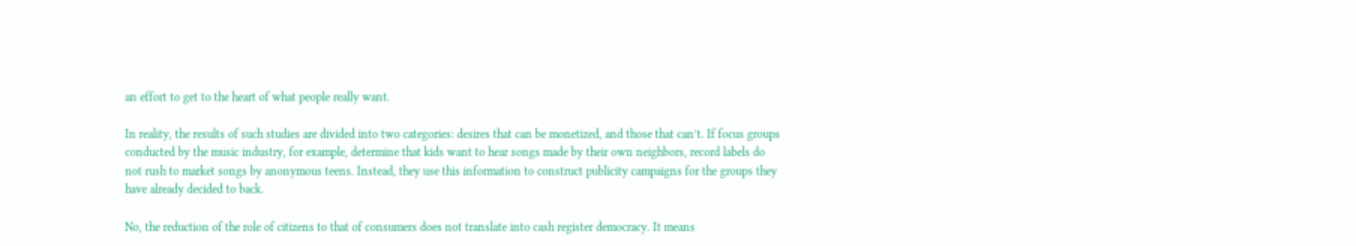an effort to get to the heart of what people really want.

In reality, the results of such studies are divided into two categories: desires that can be monetized, and those that can’t. If focus groups conducted by the music industry, for example, determine that kids want to hear songs made by their own neighbors, record labels do not rush to market songs by anonymous teens. Instead, they use this information to construct publicity campaigns for the groups they have already decided to back.

No, the reduction of the role of citizens to that of consumers does not translate into cash register democracy. It means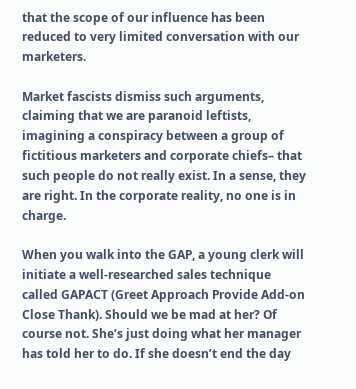that the scope of our influence has been reduced to very limited conversation with our marketers.

Market fascists dismiss such arguments, claiming that we are paranoid leftists, imagining a conspiracy between a group of fictitious marketers and corporate chiefs– that such people do not really exist. In a sense, they are right. In the corporate reality, no one is in charge.

When you walk into the GAP, a young clerk will initiate a well-researched sales technique called GAPACT (Greet Approach Provide Add-on Close Thank). Should we be mad at her? Of course not. She’s just doing what her manager has told her to do. If she doesn’t end the day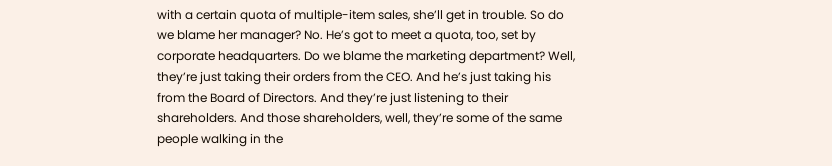with a certain quota of multiple-item sales, she’ll get in trouble. So do we blame her manager? No. He’s got to meet a quota, too, set by corporate headquarters. Do we blame the marketing department? Well, they’re just taking their orders from the CEO. And he’s just taking his from the Board of Directors. And they’re just listening to their shareholders. And those shareholders, well, they’re some of the same people walking in the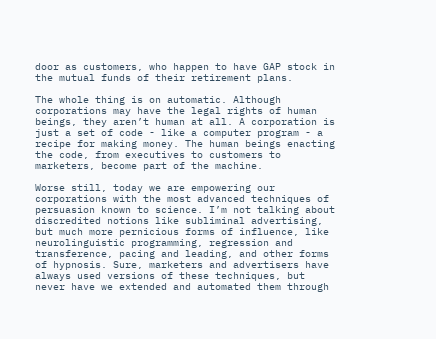door as customers, who happen to have GAP stock in the mutual funds of their retirement plans.

The whole thing is on automatic. Although corporations may have the legal rights of human beings, they aren’t human at all. A corporation is just a set of code - like a computer program - a recipe for making money. The human beings enacting the code, from executives to customers to marketers, become part of the machine.

Worse still, today we are empowering our corporations with the most advanced techniques of persuasion known to science. I’m not talking about discredited notions like subliminal advertising, but much more pernicious forms of influence, like neurolinguistic programming, regression and transference, pacing and leading, and other forms of hypnosis. Sure, marketers and advertisers have always used versions of these techniques, but never have we extended and automated them through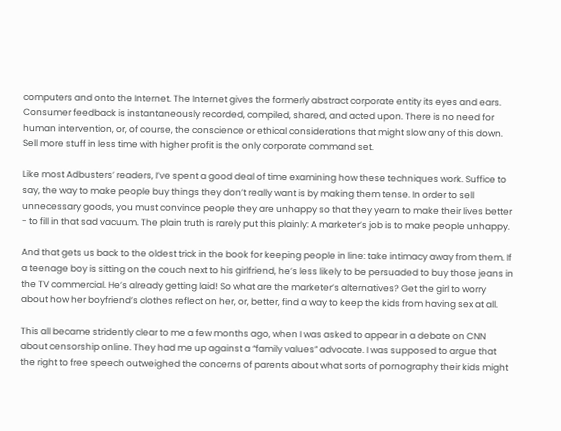computers and onto the Internet. The Internet gives the formerly abstract corporate entity its eyes and ears. Consumer feedback is instantaneously recorded, compiled, shared, and acted upon. There is no need for human intervention, or, of course, the conscience or ethical considerations that might slow any of this down. Sell more stuff in less time with higher profit is the only corporate command set.

Like most Adbusters’ readers, I’ve spent a good deal of time examining how these techniques work. Suffice to say, the way to make people buy things they don’t really want is by making them tense. In order to sell unnecessary goods, you must convince people they are unhappy so that they yearn to make their lives better - to fill in that sad vacuum. The plain truth is rarely put this plainly: A marketer’s job is to make people unhappy.

And that gets us back to the oldest trick in the book for keeping people in line: take intimacy away from them. If a teenage boy is sitting on the couch next to his girlfriend, he’s less likely to be persuaded to buy those jeans in the TV commercial. He’s already getting laid! So what are the marketer’s alternatives? Get the girl to worry about how her boyfriend’s clothes reflect on her, or, better, find a way to keep the kids from having sex at all.

This all became stridently clear to me a few months ago, when I was asked to appear in a debate on CNN about censorship online. They had me up against a “family values” advocate. I was supposed to argue that the right to free speech outweighed the concerns of parents about what sorts of pornography their kids might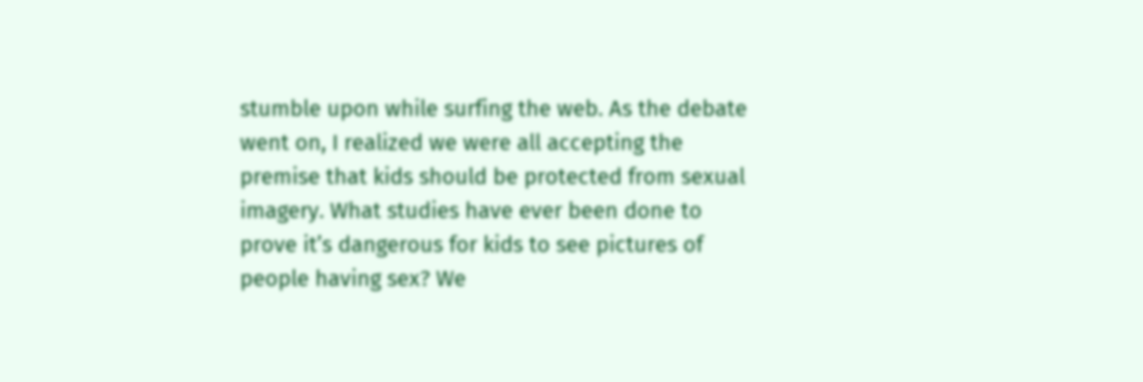stumble upon while surfing the web. As the debate went on, I realized we were all accepting the premise that kids should be protected from sexual imagery. What studies have ever been done to prove it’s dangerous for kids to see pictures of people having sex? We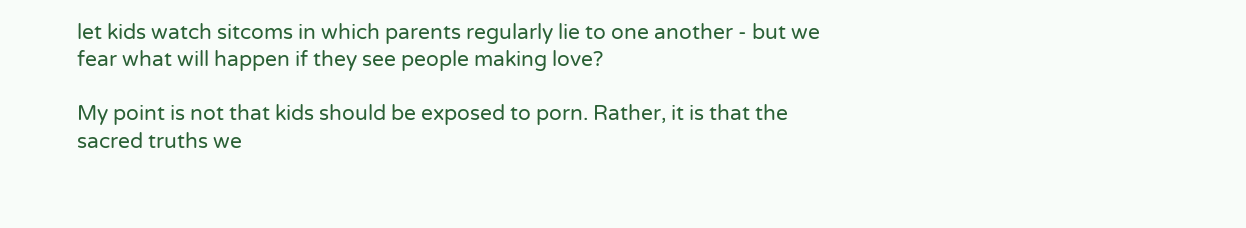let kids watch sitcoms in which parents regularly lie to one another - but we fear what will happen if they see people making love?

My point is not that kids should be exposed to porn. Rather, it is that the sacred truths we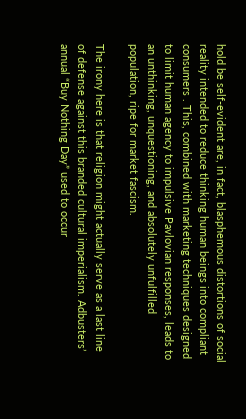hold be self-evident are, in fact, blasphemous distortions of social reality intended to reduce thinking human beings into compliant consumers . This, combined with marketing techniques designed to limit human agency to impulsive Pavlovian responses, leads to an unthinking, unquestioning, and absolutely unfulfilled population, ripe for market fascism.

The irony here is that religion might actually serve as a last line of defense against this branded cultural imperialism. Adbusters’ annual “Buy Nothing Day” used to occur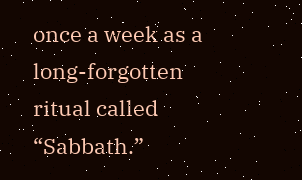once a week as a long-forgotten ritual called “Sabbath.”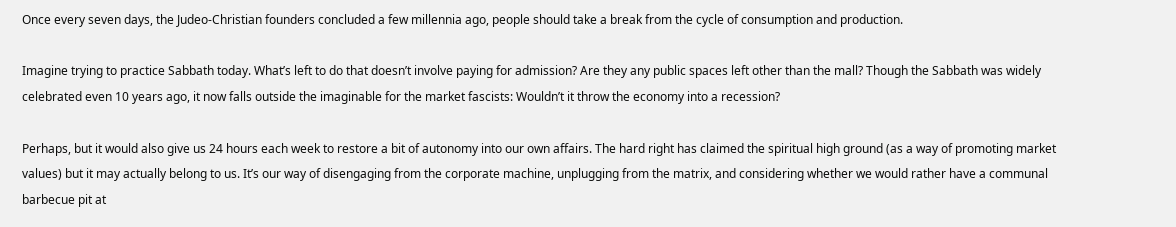Once every seven days, the Judeo-Christian founders concluded a few millennia ago, people should take a break from the cycle of consumption and production.

Imagine trying to practice Sabbath today. What’s left to do that doesn’t involve paying for admission? Are they any public spaces left other than the mall? Though the Sabbath was widely celebrated even 10 years ago, it now falls outside the imaginable for the market fascists: Wouldn’t it throw the economy into a recession?

Perhaps, but it would also give us 24 hours each week to restore a bit of autonomy into our own affairs. The hard right has claimed the spiritual high ground (as a way of promoting market values) but it may actually belong to us. It’s our way of disengaging from the corporate machine, unplugging from the matrix, and considering whether we would rather have a communal barbecue pit at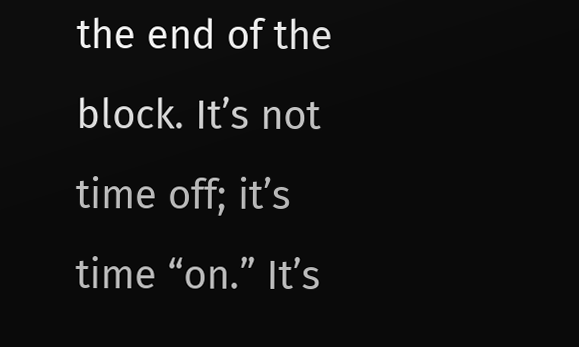the end of the block. It’s not time off; it’s time “on.” It’s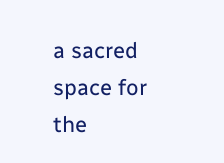a sacred space for the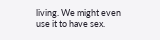living. We might even use it to have sex.